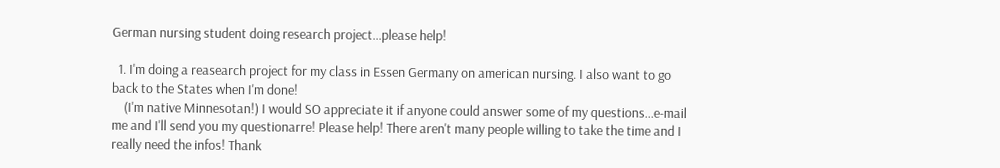German nursing student doing research project...please help!

  1. I'm doing a reasearch project for my class in Essen Germany on american nursing. I also want to go back to the States when I'm done!
    (I'm native Minnesotan!) I would SO appreciate it if anyone could answer some of my questions...e-mail me and I'll send you my questionarre! Please help! There aren't many people willing to take the time and I really need the infos! Thank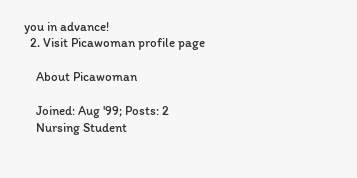you in advance!
  2. Visit Picawoman profile page

    About Picawoman

    Joined: Aug '99; Posts: 2
    Nursing Student